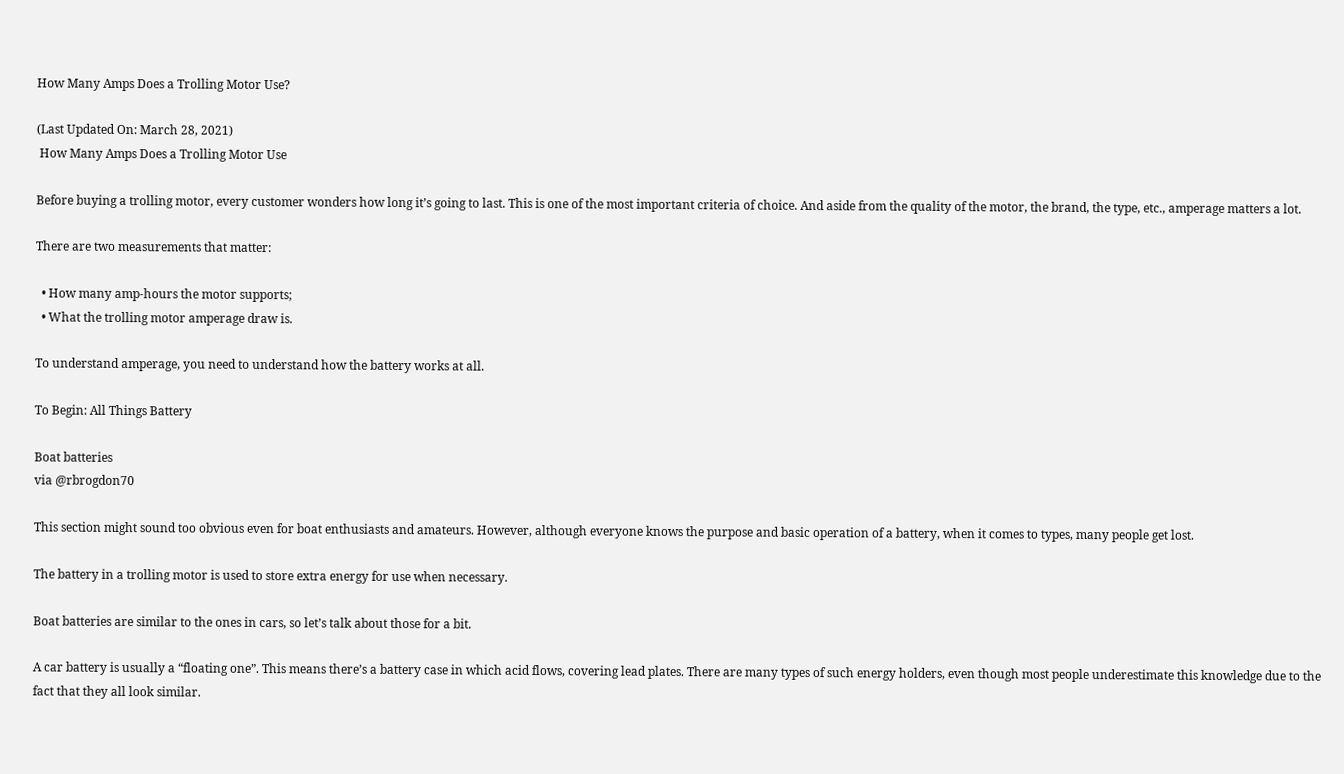How Many Amps Does a Trolling Motor Use?

(Last Updated On: March 28, 2021)
 How Many Amps Does a Trolling Motor Use

Before buying a trolling motor, every customer wonders how long it’s going to last. This is one of the most important criteria of choice. And aside from the quality of the motor, the brand, the type, etc., amperage matters a lot.

There are two measurements that matter:

  • How many amp-hours the motor supports;
  • What the trolling motor amperage draw is.

To understand amperage, you need to understand how the battery works at all.

To Begin: All Things Battery

Boat batteries
via @rbrogdon70

This section might sound too obvious even for boat enthusiasts and amateurs. However, although everyone knows the purpose and basic operation of a battery, when it comes to types, many people get lost.

The battery in a trolling motor is used to store extra energy for use when necessary.

Boat batteries are similar to the ones in cars, so let’s talk about those for a bit.

A car battery is usually a “floating one”. This means there’s a battery case in which acid flows, covering lead plates. There are many types of such energy holders, even though most people underestimate this knowledge due to the fact that they all look similar.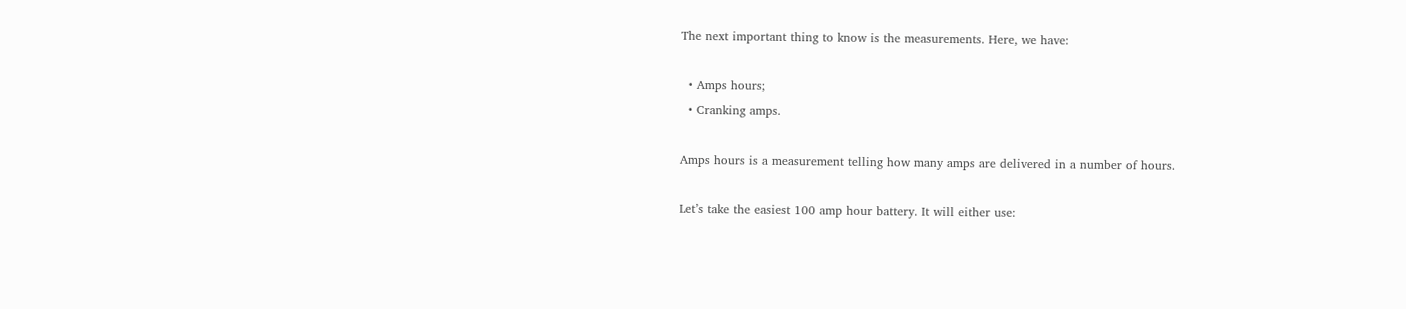The next important thing to know is the measurements. Here, we have:

  • Amps hours;
  • Cranking amps.

Amps hours is a measurement telling how many amps are delivered in a number of hours.

Let’s take the easiest 100 amp hour battery. It will either use: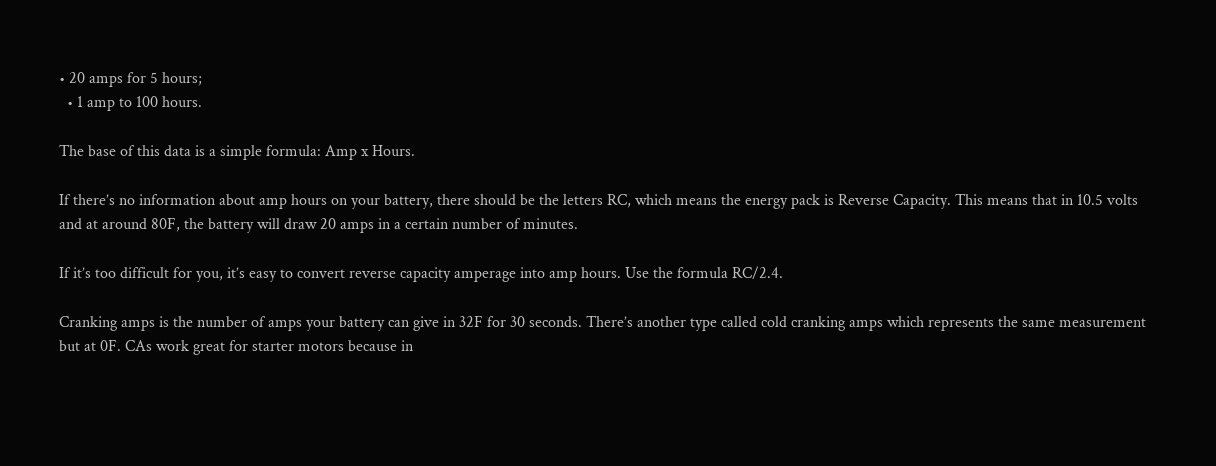• 20 amps for 5 hours;
  • 1 amp to 100 hours.

The base of this data is a simple formula: Amp x Hours.

If there’s no information about amp hours on your battery, there should be the letters RC, which means the energy pack is Reverse Capacity. This means that in 10.5 volts and at around 80F, the battery will draw 20 amps in a certain number of minutes.

If it’s too difficult for you, it’s easy to convert reverse capacity amperage into amp hours. Use the formula RC/2.4.

Cranking amps is the number of amps your battery can give in 32F for 30 seconds. There’s another type called cold cranking amps which represents the same measurement but at 0F. CAs work great for starter motors because in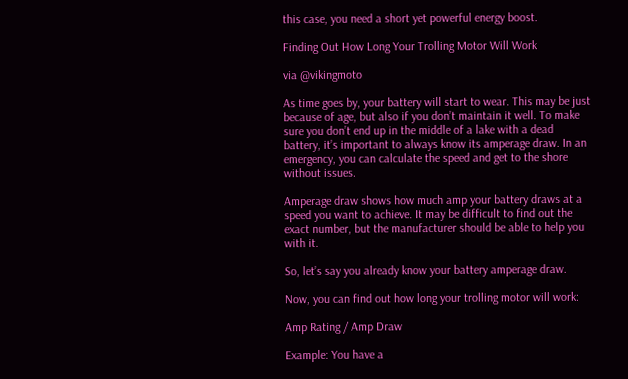this case, you need a short yet powerful energy boost.

Finding Out How Long Your Trolling Motor Will Work

via @vikingmoto

As time goes by, your battery will start to wear. This may be just because of age, but also if you don’t maintain it well. To make sure you don’t end up in the middle of a lake with a dead battery, it’s important to always know its amperage draw. In an emergency, you can calculate the speed and get to the shore without issues.

Amperage draw shows how much amp your battery draws at a speed you want to achieve. It may be difficult to find out the exact number, but the manufacturer should be able to help you with it.

So, let’s say you already know your battery amperage draw.

Now, you can find out how long your trolling motor will work:

Amp Rating / Amp Draw

Example: You have a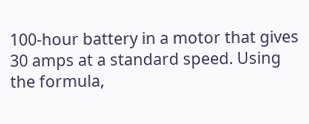100-hour battery in a motor that gives 30 amps at a standard speed. Using the formula,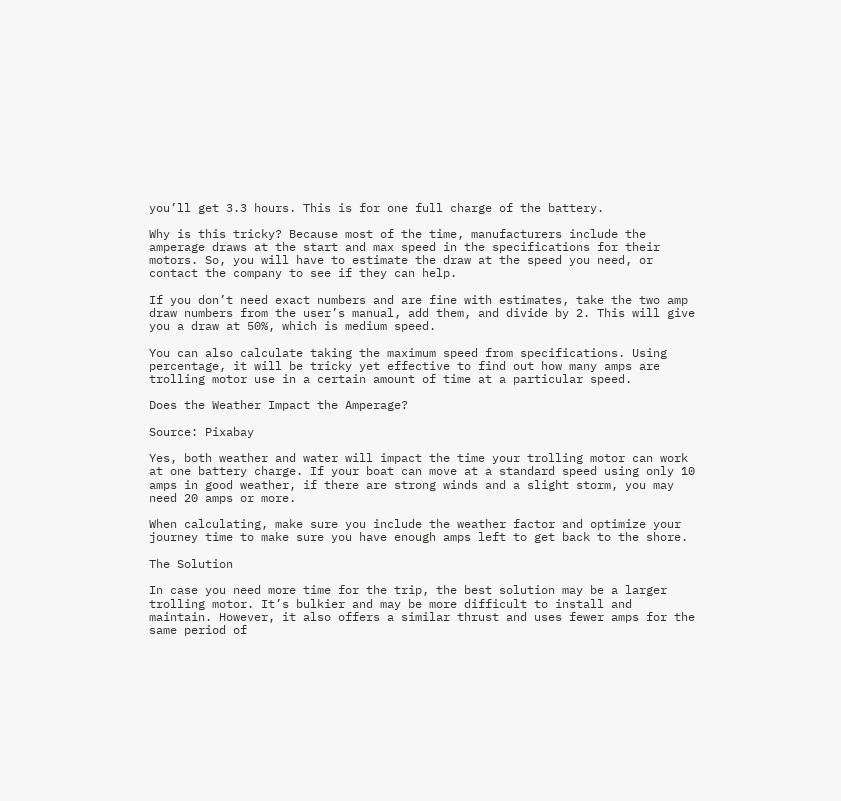you’ll get 3.3 hours. This is for one full charge of the battery.

Why is this tricky? Because most of the time, manufacturers include the amperage draws at the start and max speed in the specifications for their motors. So, you will have to estimate the draw at the speed you need, or contact the company to see if they can help.

If you don’t need exact numbers and are fine with estimates, take the two amp draw numbers from the user’s manual, add them, and divide by 2. This will give you a draw at 50%, which is medium speed.

You can also calculate taking the maximum speed from specifications. Using percentage, it will be tricky yet effective to find out how many amps are trolling motor use in a certain amount of time at a particular speed.

Does the Weather Impact the Amperage?

Source: Pixabay

Yes, both weather and water will impact the time your trolling motor can work at one battery charge. If your boat can move at a standard speed using only 10 amps in good weather, if there are strong winds and a slight storm, you may need 20 amps or more.

When calculating, make sure you include the weather factor and optimize your journey time to make sure you have enough amps left to get back to the shore.

The Solution

In case you need more time for the trip, the best solution may be a larger trolling motor. It’s bulkier and may be more difficult to install and maintain. However, it also offers a similar thrust and uses fewer amps for the same period of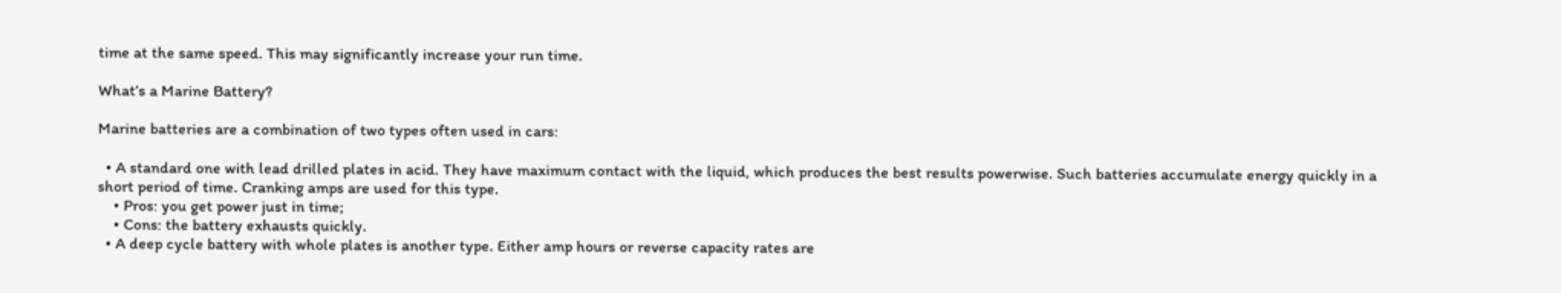time at the same speed. This may significantly increase your run time.

What’s a Marine Battery?

Marine batteries are a combination of two types often used in cars:

  • A standard one with lead drilled plates in acid. They have maximum contact with the liquid, which produces the best results powerwise. Such batteries accumulate energy quickly in a short period of time. Cranking amps are used for this type.
    • Pros: you get power just in time;
    • Cons: the battery exhausts quickly.
  • A deep cycle battery with whole plates is another type. Either amp hours or reverse capacity rates are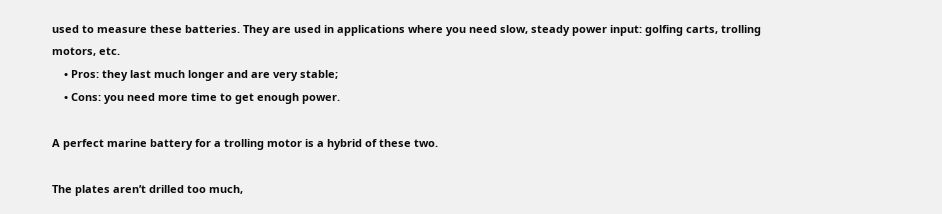used to measure these batteries. They are used in applications where you need slow, steady power input: golfing carts, trolling motors, etc.
    • Pros: they last much longer and are very stable;
    • Cons: you need more time to get enough power.

A perfect marine battery for a trolling motor is a hybrid of these two.

The plates aren’t drilled too much,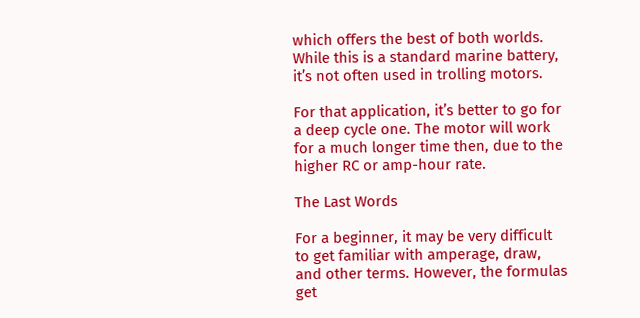which offers the best of both worlds. While this is a standard marine battery, it’s not often used in trolling motors.

For that application, it’s better to go for a deep cycle one. The motor will work for a much longer time then, due to the higher RC or amp-hour rate.

The Last Words

For a beginner, it may be very difficult to get familiar with amperage, draw, and other terms. However, the formulas get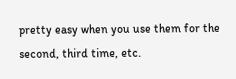pretty easy when you use them for the second, third time, etc.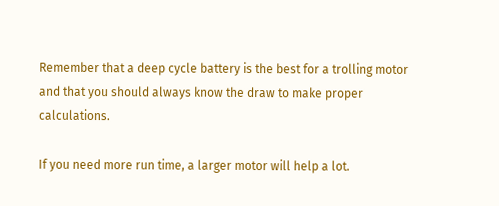Remember that a deep cycle battery is the best for a trolling motor and that you should always know the draw to make proper calculations.

If you need more run time, a larger motor will help a lot.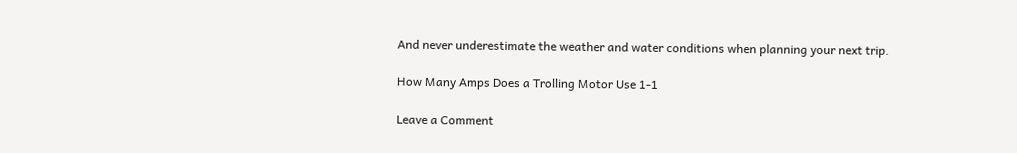And never underestimate the weather and water conditions when planning your next trip.

How Many Amps Does a Trolling Motor Use 1-1

Leave a Comment